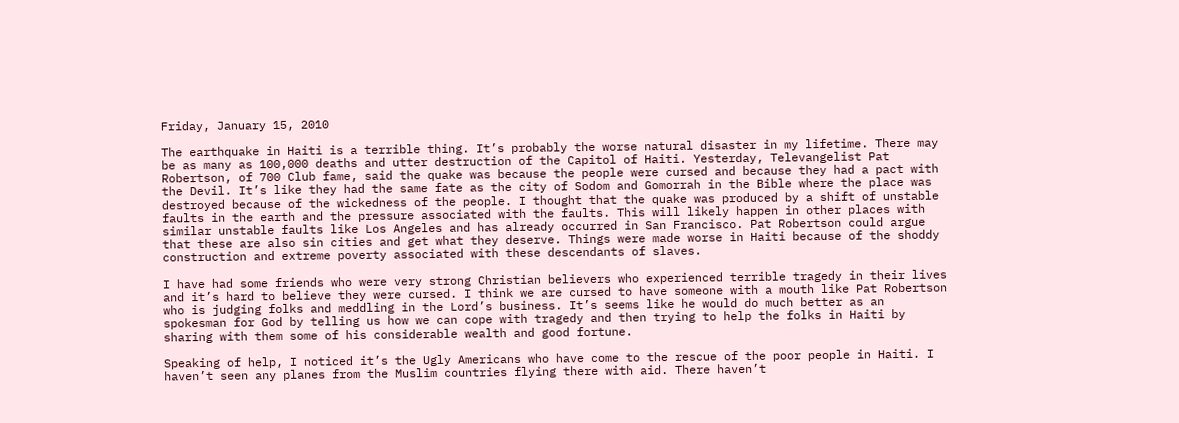Friday, January 15, 2010

The earthquake in Haiti is a terrible thing. It’s probably the worse natural disaster in my lifetime. There may be as many as 100,000 deaths and utter destruction of the Capitol of Haiti. Yesterday, Televangelist Pat Robertson, of 700 Club fame, said the quake was because the people were cursed and because they had a pact with the Devil. It’s like they had the same fate as the city of Sodom and Gomorrah in the Bible where the place was destroyed because of the wickedness of the people. I thought that the quake was produced by a shift of unstable faults in the earth and the pressure associated with the faults. This will likely happen in other places with similar unstable faults like Los Angeles and has already occurred in San Francisco. Pat Robertson could argue that these are also sin cities and get what they deserve. Things were made worse in Haiti because of the shoddy construction and extreme poverty associated with these descendants of slaves.

I have had some friends who were very strong Christian believers who experienced terrible tragedy in their lives and it’s hard to believe they were cursed. I think we are cursed to have someone with a mouth like Pat Robertson who is judging folks and meddling in the Lord’s business. It’s seems like he would do much better as an spokesman for God by telling us how we can cope with tragedy and then trying to help the folks in Haiti by sharing with them some of his considerable wealth and good fortune.

Speaking of help, I noticed it’s the Ugly Americans who have come to the rescue of the poor people in Haiti. I haven’t seen any planes from the Muslim countries flying there with aid. There haven’t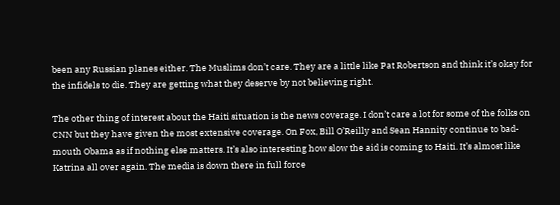been any Russian planes either. The Muslims don’t care. They are a little like Pat Robertson and think it’s okay for the infidels to die. They are getting what they deserve by not believing right.

The other thing of interest about the Haiti situation is the news coverage. I don’t care a lot for some of the folks on CNN but they have given the most extensive coverage. On Fox, Bill O’Reilly and Sean Hannity continue to bad-mouth Obama as if nothing else matters. It’s also interesting how slow the aid is coming to Haiti. It’s almost like Katrina all over again. The media is down there in full force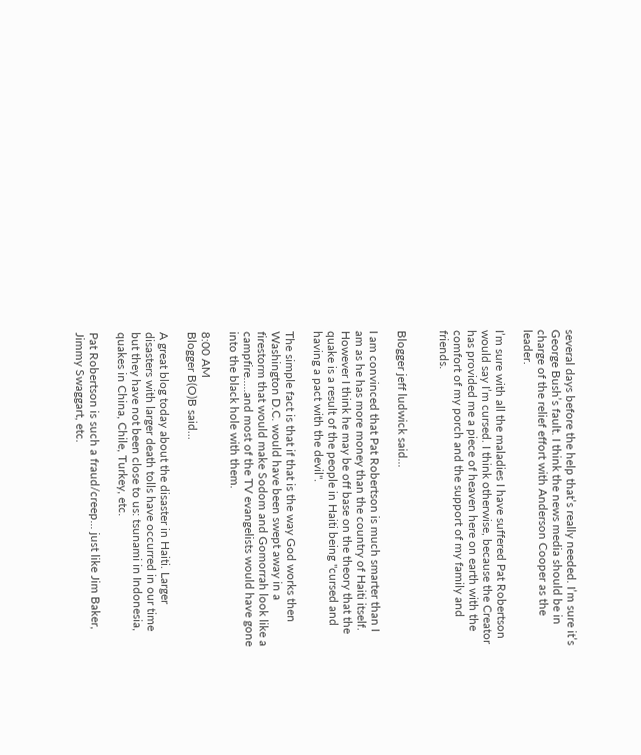several days before the help that’s really needed. I’m sure it’s George Bush’s fault. I think the news media should be in charge of the relief effort with Anderson Cooper as the leader.

I’m sure with all the maladies I have suffered Pat Robertson would say I’m cursed. I think otherwise, because the Creator has provided me a piece of heaven here on earth with the comfort of my porch and the support of my family and friends.


Blogger jeff ludwick said...

I am convinced that Pat Robertson is much smarter than I am as he has more money than the country of Haiti itself. However I think he may be off base on the theory that the quake is a result of the people in Haiti being "cursed and having a pact with the devil".

The simple fact is that if that is the way God works then Washington D.C. would have been swept away in a firestorm that would make Sodom and Gomorrah look like a campfire.....and most of the TV evangelists would have gone into the black hole with them.

8:00 AM
Blogger B(O)B said...

A great blog today about the disaster in Haiti. Larger disasters with larger death tolls have occurred in our time but they have not been close to us: tsunami in Indonesia, quakes in China, Chile, Turkey, etc.

Pat Robertson is such a fraud/creep... just like Jim Baker, Jimmy Swaggart, etc.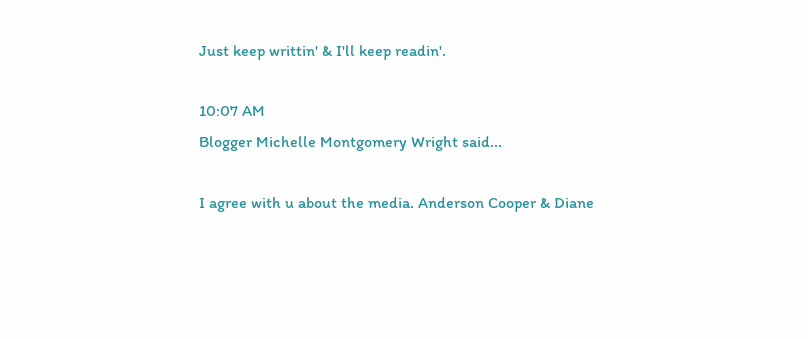Just keep writtin' & I'll keep readin'.

10:07 AM
Blogger Michelle Montgomery Wright said...

I agree with u about the media. Anderson Cooper & Diane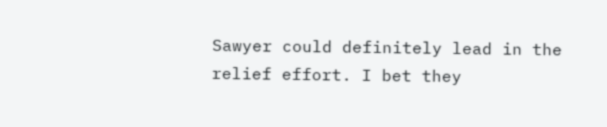Sawyer could definitely lead in the relief effort. I bet they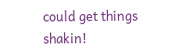could get things shakin!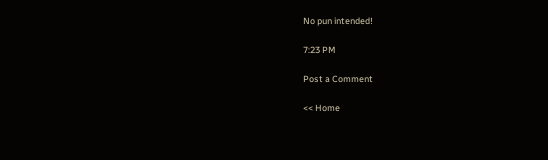No pun intended!

7:23 PM

Post a Comment

<< Home